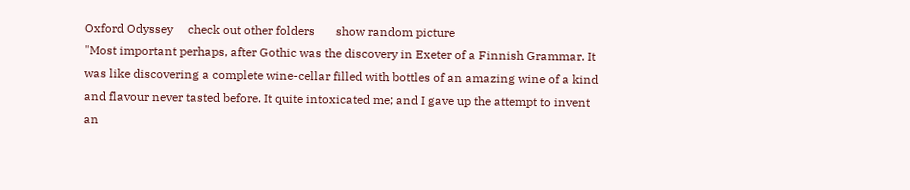Oxford Odyssey     check out other folders       show random picture
"Most important perhaps, after Gothic was the discovery in Exeter of a Finnish Grammar. It was like discovering a complete wine-cellar filled with bottles of an amazing wine of a kind and flavour never tasted before. It quite intoxicated me; and I gave up the attempt to invent an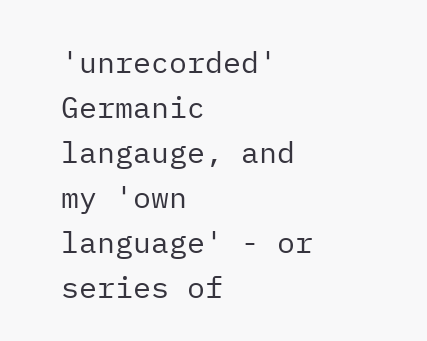'unrecorded' Germanic langauge, and my 'own language' - or series of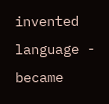invented language - became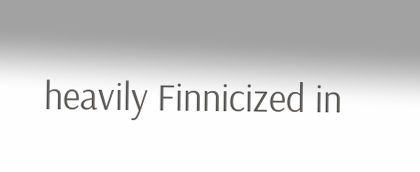heavily Finnicized in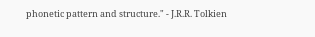phonetic pattern and structure." - J.R.R. Tolkien